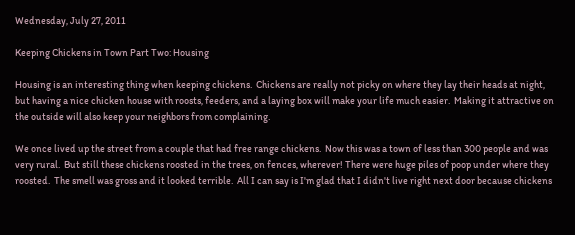Wednesday, July 27, 2011

Keeping Chickens in Town Part Two: Housing

Housing is an interesting thing when keeping chickens.  Chickens are really not picky on where they lay their heads at night, but having a nice chicken house with roosts, feeders, and a laying box will make your life much easier.  Making it attractive on the outside will also keep your neighbors from complaining.

We once lived up the street from a couple that had free range chickens.  Now this was a town of less than 300 people and was very rural.  But still these chickens roosted in the trees, on fences, wherever! There were huge piles of poop under where they roosted.  The smell was gross and it looked terrible.  All I can say is I'm glad that I didn't live right next door because chickens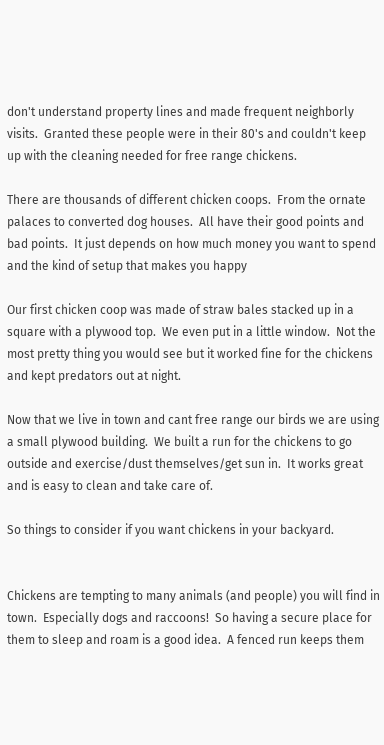don't understand property lines and made frequent neighborly visits.  Granted these people were in their 80's and couldn't keep up with the cleaning needed for free range chickens.

There are thousands of different chicken coops.  From the ornate palaces to converted dog houses.  All have their good points and bad points.  It just depends on how much money you want to spend and the kind of setup that makes you happy

Our first chicken coop was made of straw bales stacked up in a square with a plywood top.  We even put in a little window.  Not the most pretty thing you would see but it worked fine for the chickens and kept predators out at night.

Now that we live in town and cant free range our birds we are using a small plywood building.  We built a run for the chickens to go outside and exercise/dust themselves/get sun in.  It works great and is easy to clean and take care of.

So things to consider if you want chickens in your backyard.


Chickens are tempting to many animals (and people) you will find in town.  Especially dogs and raccoons!  So having a secure place for them to sleep and roam is a good idea.  A fenced run keeps them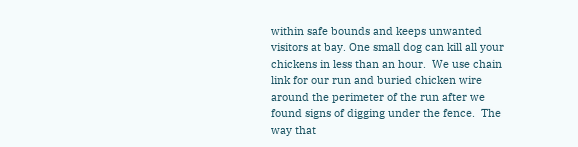within safe bounds and keeps unwanted visitors at bay. One small dog can kill all your chickens in less than an hour.  We use chain link for our run and buried chicken wire around the perimeter of the run after we found signs of digging under the fence.  The way that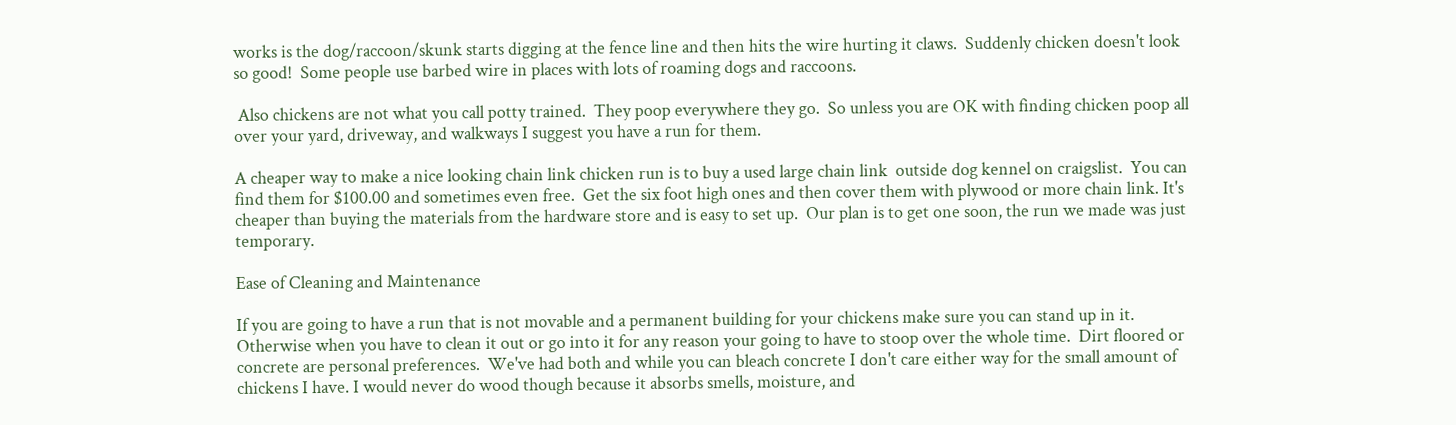works is the dog/raccoon/skunk starts digging at the fence line and then hits the wire hurting it claws.  Suddenly chicken doesn't look so good!  Some people use barbed wire in places with lots of roaming dogs and raccoons.

 Also chickens are not what you call potty trained.  They poop everywhere they go.  So unless you are OK with finding chicken poop all over your yard, driveway, and walkways I suggest you have a run for them.

A cheaper way to make a nice looking chain link chicken run is to buy a used large chain link  outside dog kennel on craigslist.  You can find them for $100.00 and sometimes even free.  Get the six foot high ones and then cover them with plywood or more chain link. It's cheaper than buying the materials from the hardware store and is easy to set up.  Our plan is to get one soon, the run we made was just temporary.

Ease of Cleaning and Maintenance

If you are going to have a run that is not movable and a permanent building for your chickens make sure you can stand up in it.  Otherwise when you have to clean it out or go into it for any reason your going to have to stoop over the whole time.  Dirt floored or concrete are personal preferences.  We've had both and while you can bleach concrete I don't care either way for the small amount of chickens I have. I would never do wood though because it absorbs smells, moisture, and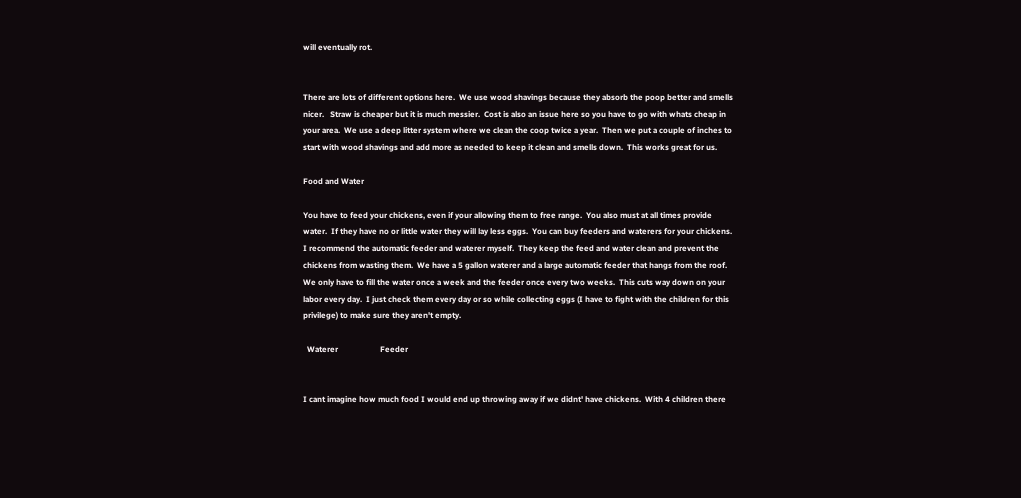will eventually rot.


There are lots of different options here.  We use wood shavings because they absorb the poop better and smells nicer.   Straw is cheaper but it is much messier.  Cost is also an issue here so you have to go with whats cheap in your area.  We use a deep litter system where we clean the coop twice a year.  Then we put a couple of inches to start with wood shavings and add more as needed to keep it clean and smells down.  This works great for us.

Food and Water

You have to feed your chickens, even if your allowing them to free range.  You also must at all times provide water.  If they have no or little water they will lay less eggs.  You can buy feeders and waterers for your chickens.  I recommend the automatic feeder and waterer myself.  They keep the feed and water clean and prevent the chickens from wasting them.  We have a 5 gallon waterer and a large automatic feeder that hangs from the roof.  We only have to fill the water once a week and the feeder once every two weeks.  This cuts way down on your labor every day.  I just check them every day or so while collecting eggs (I have to fight with the children for this privilege) to make sure they aren't empty.

  Waterer                     Feeder


I cant imagine how much food I would end up throwing away if we didnt' have chickens.  With 4 children there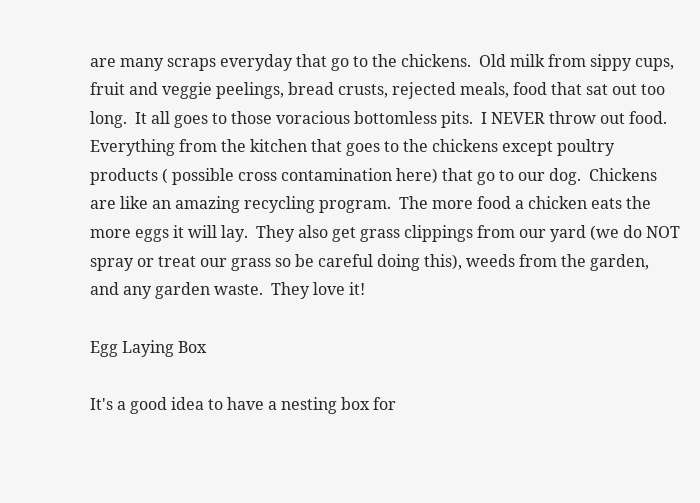are many scraps everyday that go to the chickens.  Old milk from sippy cups, fruit and veggie peelings, bread crusts, rejected meals, food that sat out too long.  It all goes to those voracious bottomless pits.  I NEVER throw out food. Everything from the kitchen that goes to the chickens except poultry products ( possible cross contamination here) that go to our dog.  Chickens are like an amazing recycling program.  The more food a chicken eats the more eggs it will lay.  They also get grass clippings from our yard (we do NOT spray or treat our grass so be careful doing this), weeds from the garden, and any garden waste.  They love it!

Egg Laying Box

It's a good idea to have a nesting box for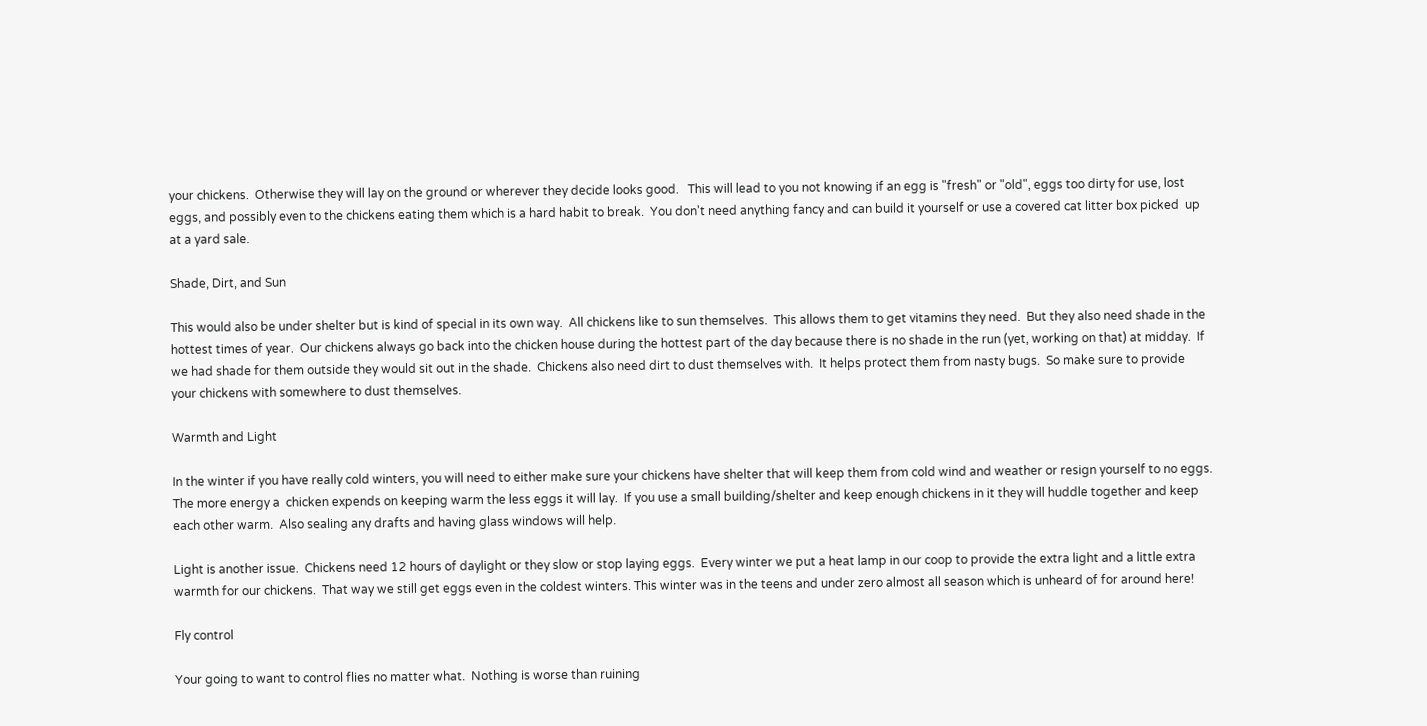your chickens.  Otherwise they will lay on the ground or wherever they decide looks good.   This will lead to you not knowing if an egg is "fresh" or "old", eggs too dirty for use, lost eggs, and possibly even to the chickens eating them which is a hard habit to break.  You don't need anything fancy and can build it yourself or use a covered cat litter box picked  up at a yard sale.

Shade, Dirt, and Sun

This would also be under shelter but is kind of special in its own way.  All chickens like to sun themselves.  This allows them to get vitamins they need.  But they also need shade in the hottest times of year.  Our chickens always go back into the chicken house during the hottest part of the day because there is no shade in the run (yet, working on that) at midday.  If we had shade for them outside they would sit out in the shade.  Chickens also need dirt to dust themselves with.  It helps protect them from nasty bugs.  So make sure to provide your chickens with somewhere to dust themselves.

Warmth and Light

In the winter if you have really cold winters, you will need to either make sure your chickens have shelter that will keep them from cold wind and weather or resign yourself to no eggs.  The more energy a  chicken expends on keeping warm the less eggs it will lay.  If you use a small building/shelter and keep enough chickens in it they will huddle together and keep each other warm.  Also sealing any drafts and having glass windows will help.

Light is another issue.  Chickens need 12 hours of daylight or they slow or stop laying eggs.  Every winter we put a heat lamp in our coop to provide the extra light and a little extra warmth for our chickens.  That way we still get eggs even in the coldest winters. This winter was in the teens and under zero almost all season which is unheard of for around here!

Fly control

Your going to want to control flies no matter what.  Nothing is worse than ruining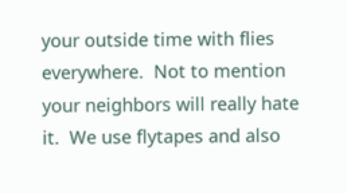your outside time with flies everywhere.  Not to mention your neighbors will really hate it.  We use flytapes and also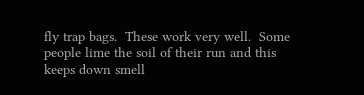fly trap bags.  These work very well.  Some people lime the soil of their run and this keeps down smell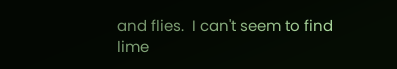and flies.  I can't seem to find lime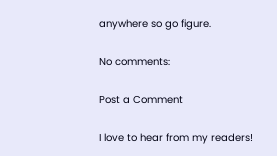anywhere so go figure.

No comments:

Post a Comment

I love to hear from my readers!